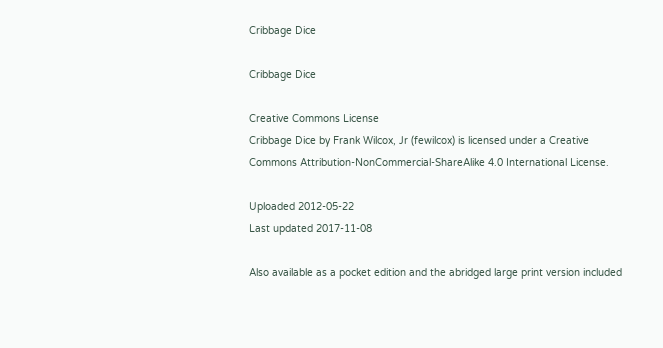Cribbage Dice

Cribbage Dice

Creative Commons License
Cribbage Dice by Frank Wilcox, Jr (fewilcox) is licensed under a Creative Commons Attribution-NonCommercial-ShareAlike 4.0 International License.

Uploaded 2012-05-22
Last updated 2017-11-08

Also available as a pocket edition and the abridged large print version included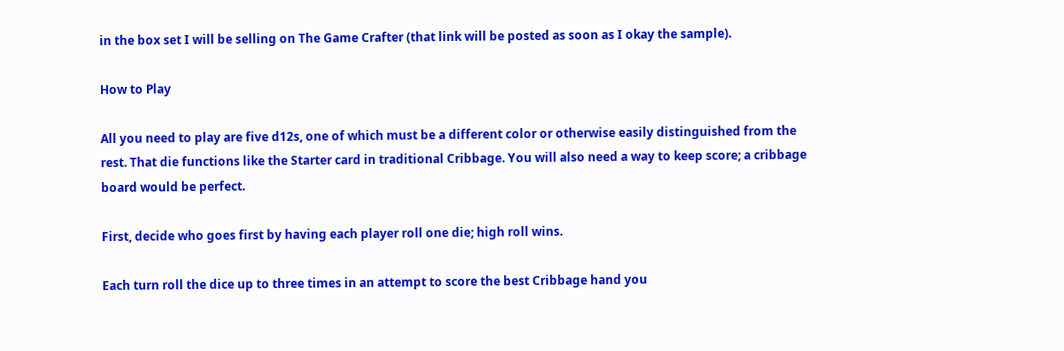in the box set I will be selling on The Game Crafter (that link will be posted as soon as I okay the sample).

How to Play

All you need to play are five d12s, one of which must be a different color or otherwise easily distinguished from the rest. That die functions like the Starter card in traditional Cribbage. You will also need a way to keep score; a cribbage board would be perfect.

First, decide who goes first by having each player roll one die; high roll wins.

Each turn roll the dice up to three times in an attempt to score the best Cribbage hand you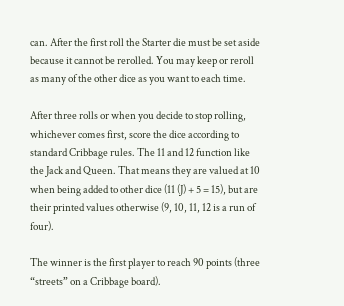can. After the first roll the Starter die must be set aside because it cannot be rerolled. You may keep or reroll as many of the other dice as you want to each time.

After three rolls or when you decide to stop rolling, whichever comes first, score the dice according to standard Cribbage rules. The 11 and 12 function like the Jack and Queen. That means they are valued at 10 when being added to other dice (11 (J) + 5 = 15), but are their printed values otherwise (9, 10, 11, 12 is a run of four).

The winner is the first player to reach 90 points (three “streets” on a Cribbage board).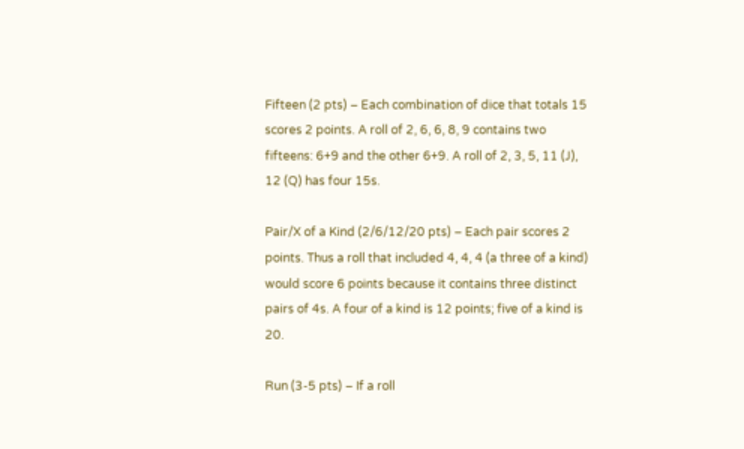Fifteen (2 pts) – Each combination of dice that totals 15 scores 2 points. A roll of 2, 6, 6, 8, 9 contains two fifteens: 6+9 and the other 6+9. A roll of 2, 3, 5, 11 (J), 12 (Q) has four 15s.

Pair/X of a Kind (2/6/12/20 pts) – Each pair scores 2 points. Thus a roll that included 4, 4, 4 (a three of a kind) would score 6 points because it contains three distinct pairs of 4s. A four of a kind is 12 points; five of a kind is 20.

Run (3-5 pts) – If a roll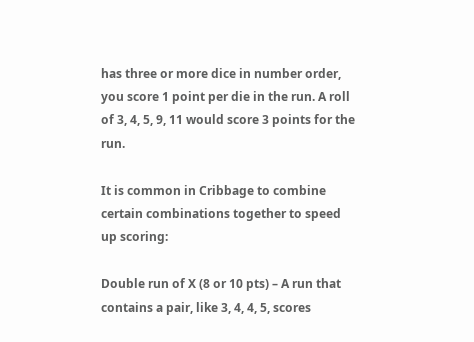has three or more dice in number order, you score 1 point per die in the run. A roll of 3, 4, 5, 9, 11 would score 3 points for the run.

It is common in Cribbage to combine certain combinations together to speed up scoring:

Double run of X (8 or 10 pts) – A run that contains a pair, like 3, 4, 4, 5, scores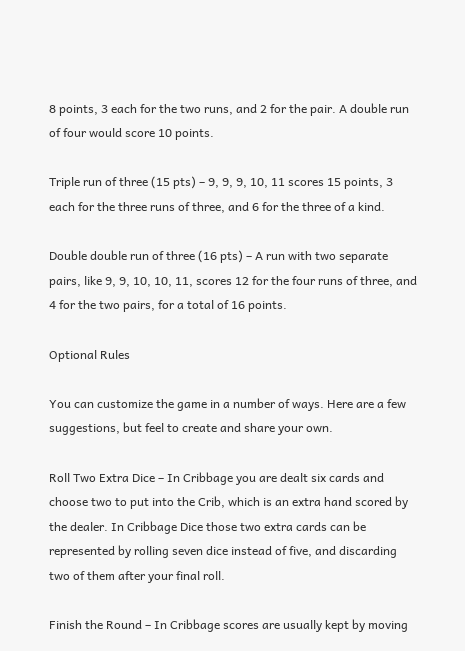8 points, 3 each for the two runs, and 2 for the pair. A double run of four would score 10 points.

Triple run of three (15 pts) – 9, 9, 9, 10, 11 scores 15 points, 3 each for the three runs of three, and 6 for the three of a kind.

Double double run of three (16 pts) – A run with two separate pairs, like 9, 9, 10, 10, 11, scores 12 for the four runs of three, and 4 for the two pairs, for a total of 16 points.

Optional Rules

You can customize the game in a number of ways. Here are a few suggestions, but feel to create and share your own.

Roll Two Extra Dice – In Cribbage you are dealt six cards and choose two to put into the Crib, which is an extra hand scored by the dealer. In Cribbage Dice those two extra cards can be represented by rolling seven dice instead of five, and discarding two of them after your final roll.

Finish the Round – In Cribbage scores are usually kept by moving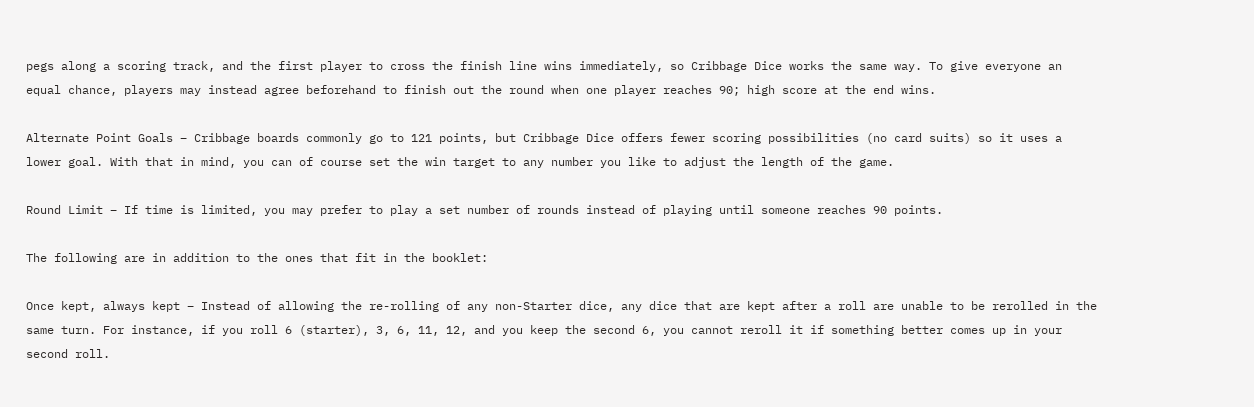pegs along a scoring track, and the first player to cross the finish line wins immediately, so Cribbage Dice works the same way. To give everyone an equal chance, players may instead agree beforehand to finish out the round when one player reaches 90; high score at the end wins.

Alternate Point Goals – Cribbage boards commonly go to 121 points, but Cribbage Dice offers fewer scoring possibilities (no card suits) so it uses a lower goal. With that in mind, you can of course set the win target to any number you like to adjust the length of the game.

Round Limit – If time is limited, you may prefer to play a set number of rounds instead of playing until someone reaches 90 points.

The following are in addition to the ones that fit in the booklet:

Once kept, always kept – Instead of allowing the re-rolling of any non-Starter dice, any dice that are kept after a roll are unable to be rerolled in the same turn. For instance, if you roll 6 (starter), 3, 6, 11, 12, and you keep the second 6, you cannot reroll it if something better comes up in your second roll.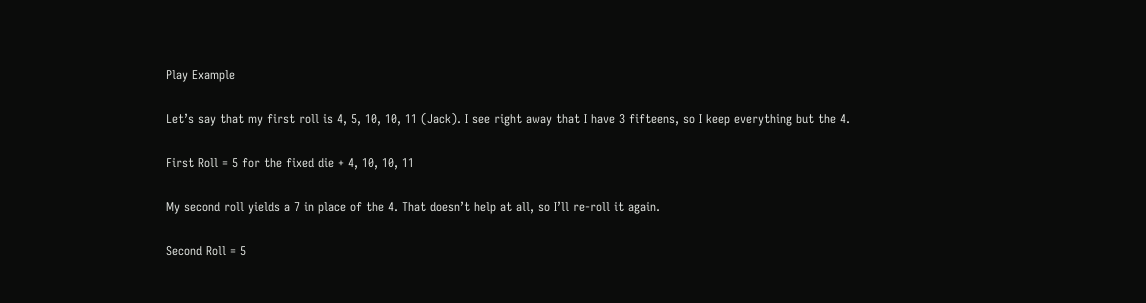Play Example

Let’s say that my first roll is 4, 5, 10, 10, 11 (Jack). I see right away that I have 3 fifteens, so I keep everything but the 4.

First Roll = 5 for the fixed die + 4, 10, 10, 11

My second roll yields a 7 in place of the 4. That doesn’t help at all, so I’ll re-roll it again.

Second Roll = 5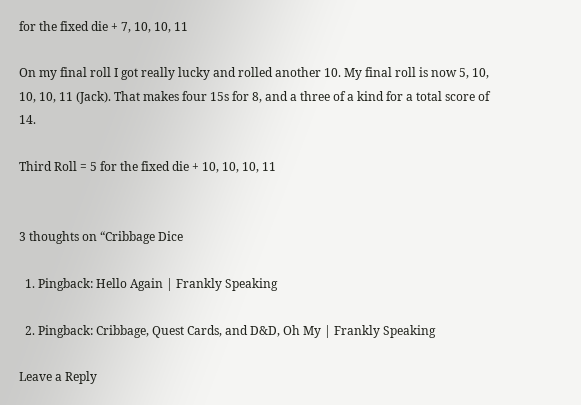for the fixed die + 7, 10, 10, 11

On my final roll I got really lucky and rolled another 10. My final roll is now 5, 10, 10, 10, 11 (Jack). That makes four 15s for 8, and a three of a kind for a total score of 14.

Third Roll = 5 for the fixed die + 10, 10, 10, 11


3 thoughts on “Cribbage Dice

  1. Pingback: Hello Again | Frankly Speaking

  2. Pingback: Cribbage, Quest Cards, and D&D, Oh My | Frankly Speaking

Leave a Reply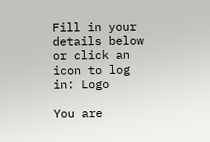Fill in your details below or click an icon to log in: Logo

You are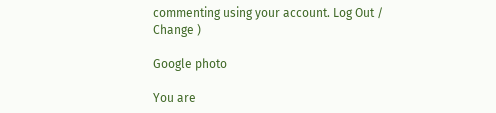commenting using your account. Log Out /  Change )

Google photo

You are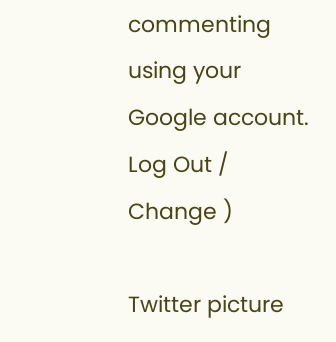commenting using your Google account. Log Out /  Change )

Twitter picture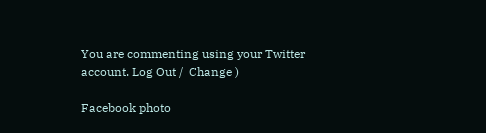You are commenting using your Twitter account. Log Out /  Change )

Facebook photo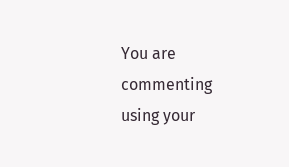You are commenting using your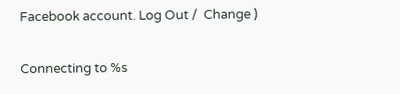Facebook account. Log Out /  Change )

Connecting to %s